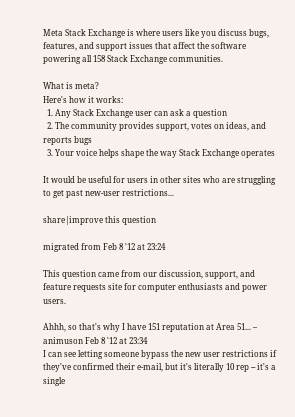Meta Stack Exchange is where users like you discuss bugs, features, and support issues that affect the software powering all 158 Stack Exchange communities.

What is meta?
Here's how it works:
  1. Any Stack Exchange user can ask a question
  2. The community provides support, votes on ideas, and reports bugs
  3. Your voice helps shape the way Stack Exchange operates

It would be useful for users in other sites who are struggling to get past new-user restrictions...

share|improve this question

migrated from Feb 8 '12 at 23:24

This question came from our discussion, support, and feature requests site for computer enthusiasts and power users.

Ahhh, so that's why I have 151 reputation at Area 51... – animuson Feb 8 '12 at 23:34
I can see letting someone bypass the new user restrictions if they've confirmed their e-mail, but it's literally 10 rep -- it's a single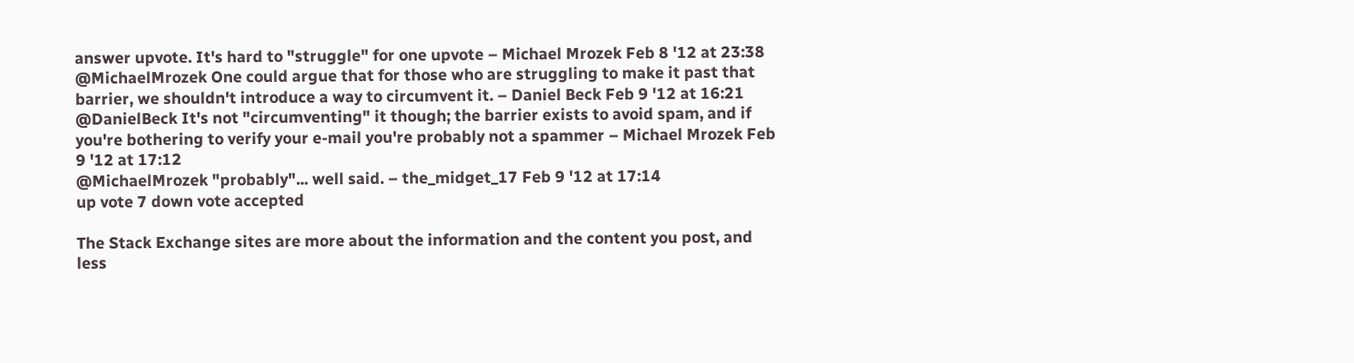answer upvote. It's hard to "struggle" for one upvote – Michael Mrozek Feb 8 '12 at 23:38
@MichaelMrozek One could argue that for those who are struggling to make it past that barrier, we shouldn't introduce a way to circumvent it. – Daniel Beck Feb 9 '12 at 16:21
@DanielBeck It's not "circumventing" it though; the barrier exists to avoid spam, and if you're bothering to verify your e-mail you're probably not a spammer – Michael Mrozek Feb 9 '12 at 17:12
@MichaelMrozek "probably"... well said. – the_midget_17 Feb 9 '12 at 17:14
up vote 7 down vote accepted

The Stack Exchange sites are more about the information and the content you post, and less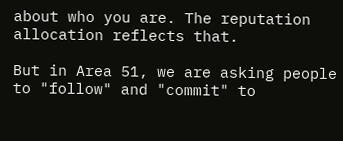about who you are. The reputation allocation reflects that.

But in Area 51, we are asking people to "follow" and "commit" to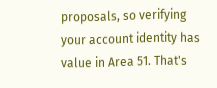proposals, so verifying your account identity has value in Area 51. That's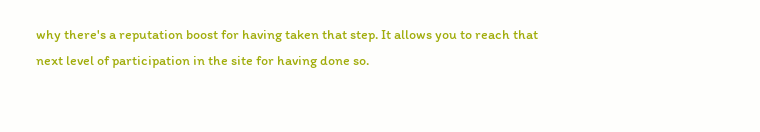why there's a reputation boost for having taken that step. It allows you to reach that next level of participation in the site for having done so.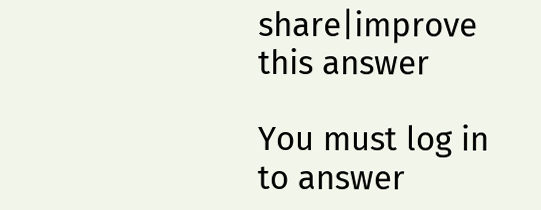share|improve this answer

You must log in to answer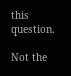this question.

Not the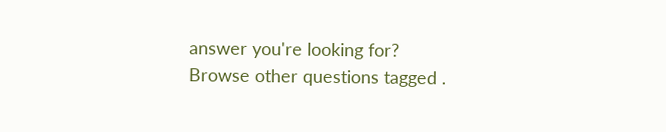answer you're looking for? Browse other questions tagged .